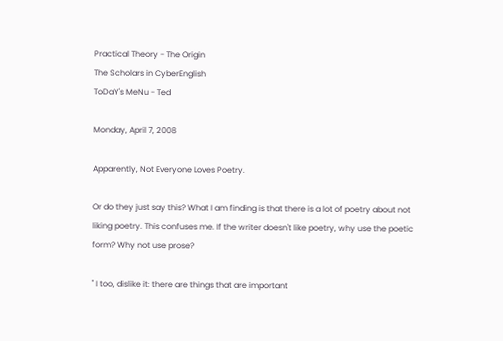Practical Theory - The Origin
The Scholars in CyberEnglish
ToDaY's MeNu - Ted

Monday, April 7, 2008

Apparently, Not Everyone Loves Poetry.

Or do they just say this? What I am finding is that there is a lot of poetry about not liking poetry. This confuses me. If the writer doesn't like poetry, why use the poetic form? Why not use prose?

" I too, dislike it: there are things that are important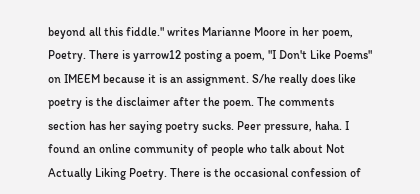beyond all this fiddle." writes Marianne Moore in her poem, Poetry. There is yarrow12 posting a poem, "I Don't Like Poems" on IMEEM because it is an assignment. S/he really does like poetry is the disclaimer after the poem. The comments section has her saying poetry sucks. Peer pressure, haha. I found an online community of people who talk about Not Actually Liking Poetry. There is the occasional confession of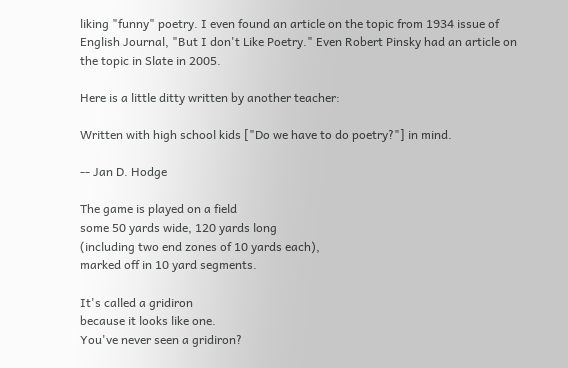liking "funny" poetry. I even found an article on the topic from 1934 issue of English Journal, "But I don't Like Poetry." Even Robert Pinsky had an article on the topic in Slate in 2005.

Here is a little ditty written by another teacher:

Written with high school kids ["Do we have to do poetry?"] in mind.

-- Jan D. Hodge

The game is played on a field
some 50 yards wide, 120 yards long
(including two end zones of 10 yards each),
marked off in 10 yard segments.

It's called a gridiron
because it looks like one.
You've never seen a gridiron?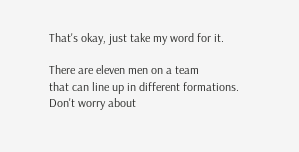That's okay, just take my word for it.

There are eleven men on a team
that can line up in different formations.
Don't worry about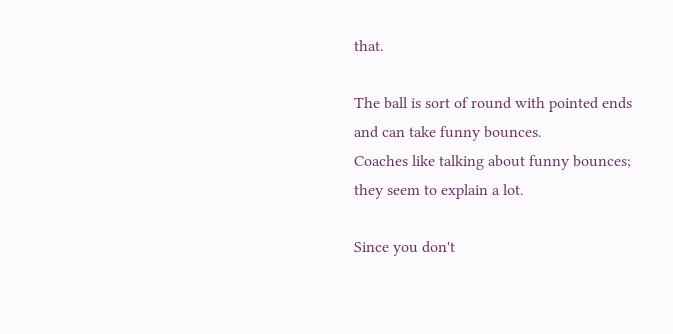that.

The ball is sort of round with pointed ends
and can take funny bounces.
Coaches like talking about funny bounces;
they seem to explain a lot.

Since you don't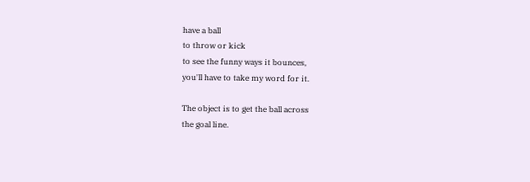have a ball
to throw or kick
to see the funny ways it bounces,
you'll have to take my word for it.

The object is to get the ball across
the goal line.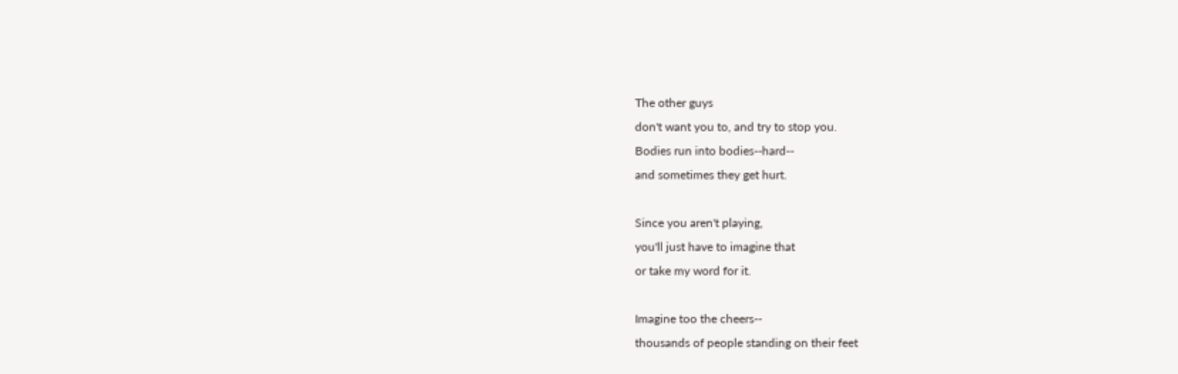The other guys
don't want you to, and try to stop you.
Bodies run into bodies--hard--
and sometimes they get hurt.

Since you aren't playing,
you'll just have to imagine that
or take my word for it.

Imagine too the cheers--
thousands of people standing on their feet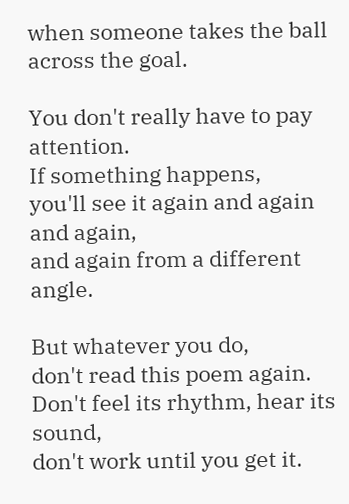when someone takes the ball across the goal.

You don't really have to pay attention.
If something happens,
you'll see it again and again
and again,
and again from a different angle.

But whatever you do,
don't read this poem again.
Don't feel its rhythm, hear its sound,
don't work until you get it.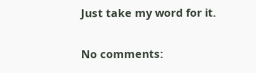Just take my word for it.

No comments: